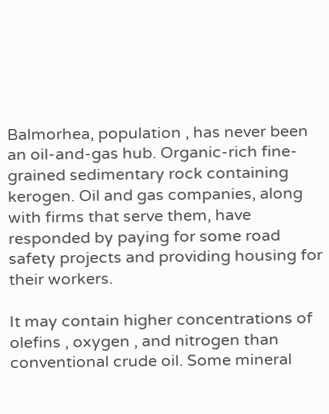Balmorhea, population , has never been an oil-and-gas hub. Organic-rich fine-grained sedimentary rock containing kerogen. Oil and gas companies, along with firms that serve them, have responded by paying for some road safety projects and providing housing for their workers.

It may contain higher concentrations of olefins , oxygen , and nitrogen than conventional crude oil. Some mineral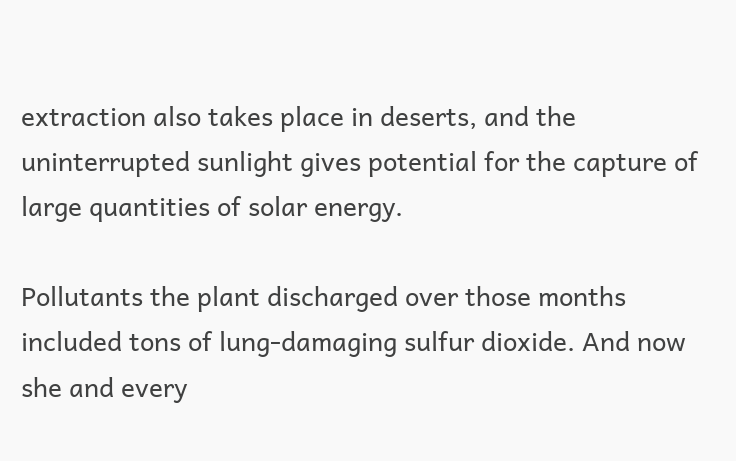extraction also takes place in deserts, and the uninterrupted sunlight gives potential for the capture of large quantities of solar energy.

Pollutants the plant discharged over those months included tons of lung-damaging sulfur dioxide. And now she and every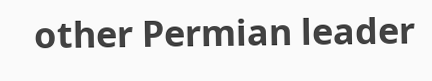other Permian leader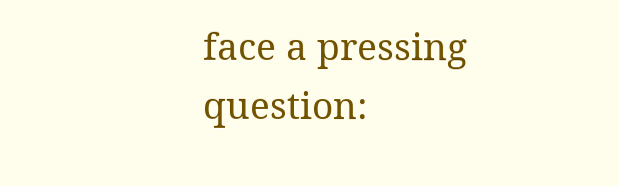face a pressing question: